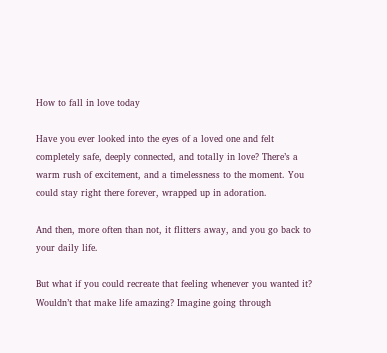How to fall in love today

Have you ever looked into the eyes of a loved one and felt completely safe, deeply connected, and totally in love? There’s a warm rush of excitement, and a timelessness to the moment. You could stay right there forever, wrapped up in adoration.

And then, more often than not, it flitters away, and you go back to your daily life.

But what if you could recreate that feeling whenever you wanted it? Wouldn’t that make life amazing? Imagine going through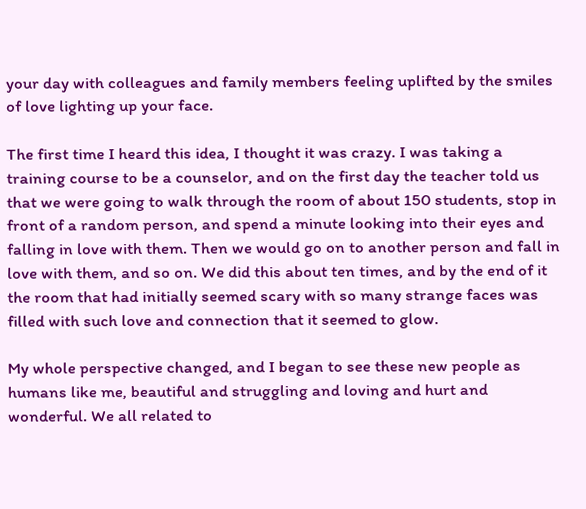your day with colleagues and family members feeling uplifted by the smiles of love lighting up your face.

The first time I heard this idea, I thought it was crazy. I was taking a training course to be a counselor, and on the first day the teacher told us that we were going to walk through the room of about 150 students, stop in front of a random person, and spend a minute looking into their eyes and falling in love with them. Then we would go on to another person and fall in love with them, and so on. We did this about ten times, and by the end of it the room that had initially seemed scary with so many strange faces was filled with such love and connection that it seemed to glow.

My whole perspective changed, and I began to see these new people as humans like me, beautiful and struggling and loving and hurt and wonderful. We all related to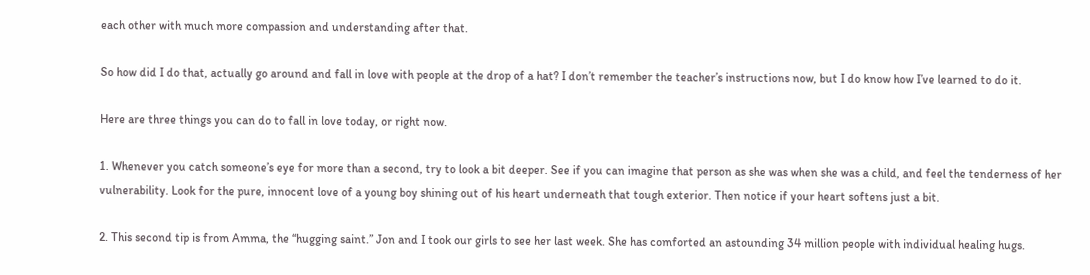each other with much more compassion and understanding after that.

So how did I do that, actually go around and fall in love with people at the drop of a hat? I don’t remember the teacher’s instructions now, but I do know how I’ve learned to do it.

Here are three things you can do to fall in love today, or right now.

1. Whenever you catch someone’s eye for more than a second, try to look a bit deeper. See if you can imagine that person as she was when she was a child, and feel the tenderness of her vulnerability. Look for the pure, innocent love of a young boy shining out of his heart underneath that tough exterior. Then notice if your heart softens just a bit.

2. This second tip is from Amma, the “hugging saint.” Jon and I took our girls to see her last week. She has comforted an astounding 34 million people with individual healing hugs.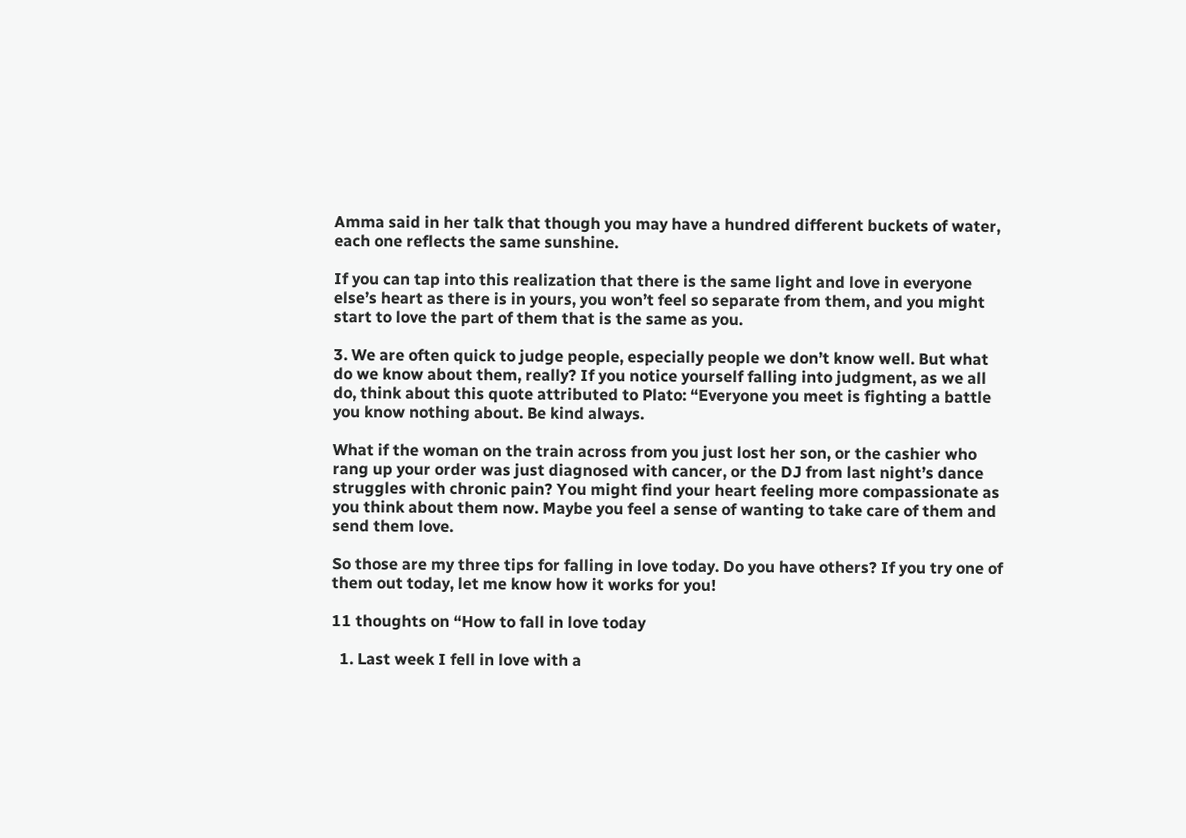Amma said in her talk that though you may have a hundred different buckets of water, each one reflects the same sunshine.

If you can tap into this realization that there is the same light and love in everyone else’s heart as there is in yours, you won’t feel so separate from them, and you might start to love the part of them that is the same as you.

3. We are often quick to judge people, especially people we don’t know well. But what do we know about them, really? If you notice yourself falling into judgment, as we all do, think about this quote attributed to Plato: “Everyone you meet is fighting a battle you know nothing about. Be kind always.

What if the woman on the train across from you just lost her son, or the cashier who rang up your order was just diagnosed with cancer, or the DJ from last night’s dance struggles with chronic pain? You might find your heart feeling more compassionate as you think about them now. Maybe you feel a sense of wanting to take care of them and send them love.

So those are my three tips for falling in love today. Do you have others? If you try one of them out today, let me know how it works for you!

11 thoughts on “How to fall in love today

  1. Last week I fell in love with a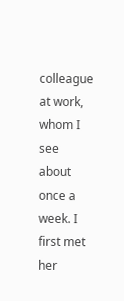colleague at work, whom I see about once a week. I first met her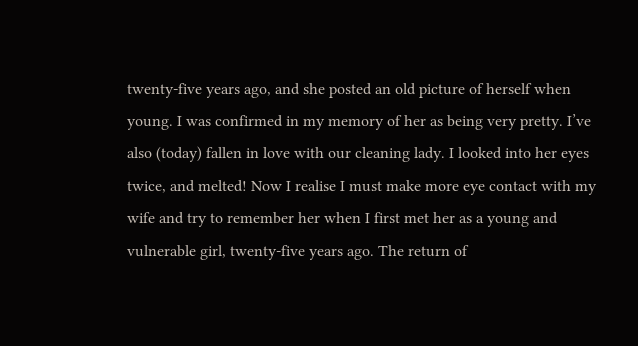twenty-five years ago, and she posted an old picture of herself when young. I was confirmed in my memory of her as being very pretty. I’ve also (today) fallen in love with our cleaning lady. I looked into her eyes twice, and melted! Now I realise I must make more eye contact with my wife and try to remember her when I first met her as a young and vulnerable girl, twenty-five years ago. The return of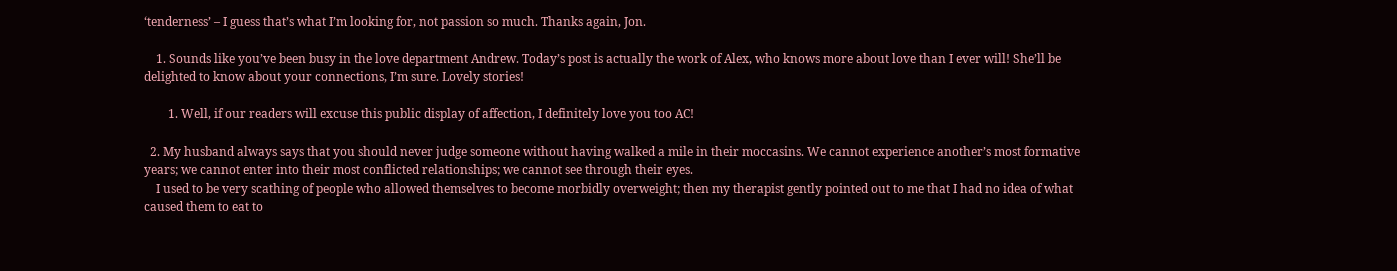‘tenderness’ – I guess that’s what I’m looking for, not passion so much. Thanks again, Jon.

    1. Sounds like you’ve been busy in the love department Andrew. Today’s post is actually the work of Alex, who knows more about love than I ever will! She’ll be delighted to know about your connections, I’m sure. Lovely stories!

        1. Well, if our readers will excuse this public display of affection, I definitely love you too AC!

  2. My husband always says that you should never judge someone without having walked a mile in their moccasins. We cannot experience another’s most formative years; we cannot enter into their most conflicted relationships; we cannot see through their eyes.
    I used to be very scathing of people who allowed themselves to become morbidly overweight; then my therapist gently pointed out to me that I had no idea of what caused them to eat to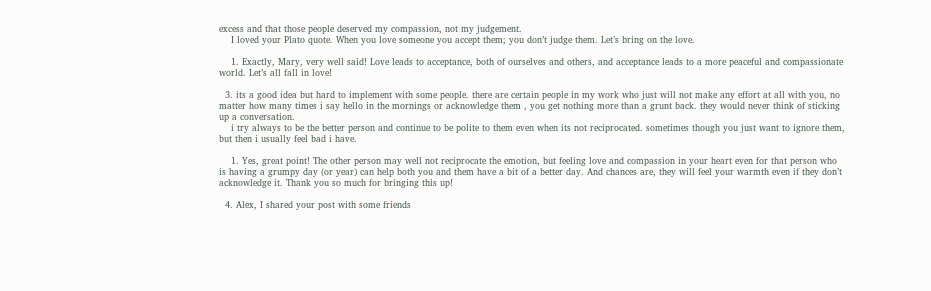excess and that those people deserved my compassion, not my judgement.
    I loved your Plato quote. When you love someone you accept them; you don’t judge them. Let’s bring on the love.

    1. Exactly, Mary, very well said! Love leads to acceptance, both of ourselves and others, and acceptance leads to a more peaceful and compassionate world. Let’s all fall in love!

  3. its a good idea but hard to implement with some people. there are certain people in my work who just will not make any effort at all with you, no matter how many times i say hello in the mornings or acknowledge them , you get nothing more than a grunt back. they would never think of sticking up a conversation.
    i try always to be the better person and continue to be polite to them even when its not reciprocated. sometimes though you just want to ignore them, but then i usually feel bad i have.

    1. Yes, great point! The other person may well not reciprocate the emotion, but feeling love and compassion in your heart even for that person who is having a grumpy day (or year) can help both you and them have a bit of a better day. And chances are, they will feel your warmth even if they don’t acknowledge it. Thank you so much for bringing this up!

  4. Alex, I shared your post with some friends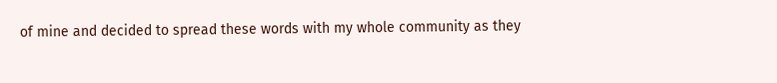of mine and decided to spread these words with my whole community as they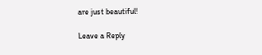are just beautiful!

Leave a Reply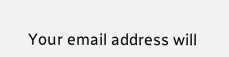Your email address will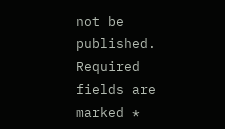not be published. Required fields are marked *